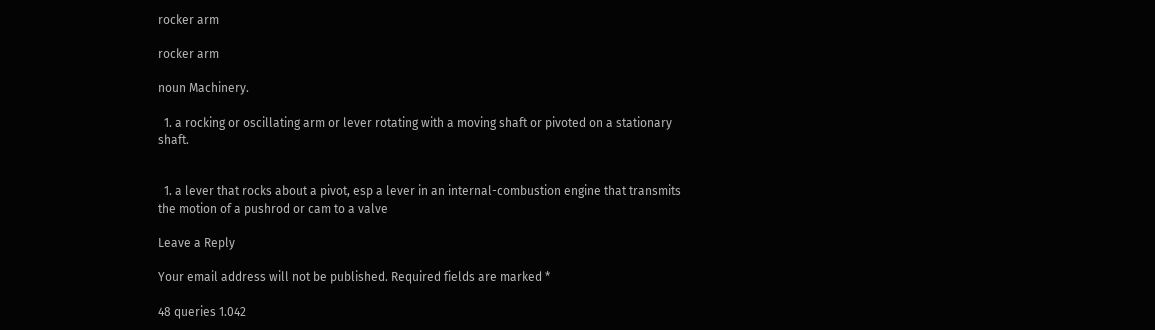rocker arm

rocker arm

noun Machinery.

  1. a rocking or oscillating arm or lever rotating with a moving shaft or pivoted on a stationary shaft.


  1. a lever that rocks about a pivot, esp a lever in an internal-combustion engine that transmits the motion of a pushrod or cam to a valve

Leave a Reply

Your email address will not be published. Required fields are marked *

48 queries 1.042